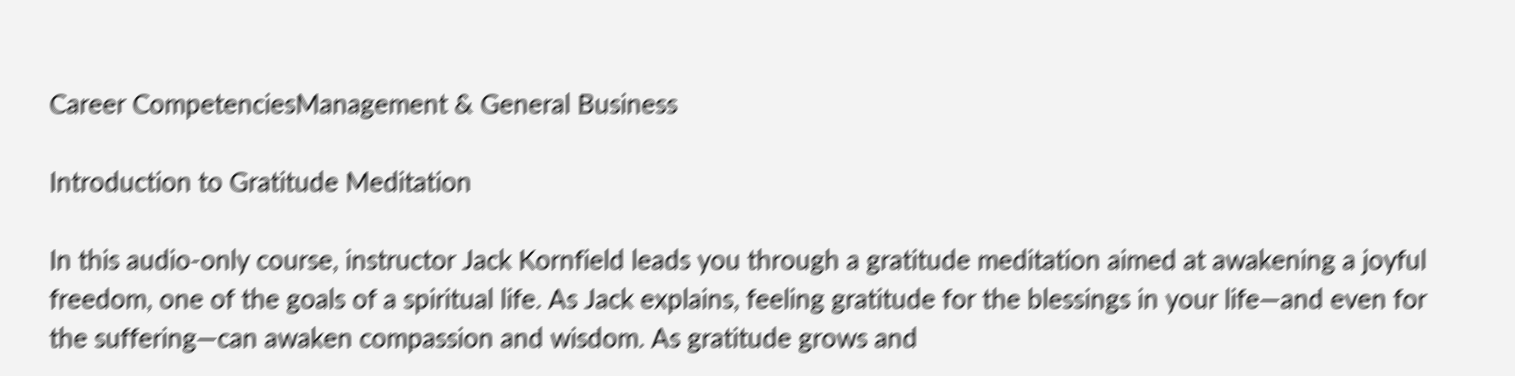Career CompetenciesManagement & General Business

Introduction to Gratitude Meditation

In this audio-only course, instructor Jack Kornfield leads you through a gratitude meditation aimed at awakening a joyful freedom, one of the goals of a spiritual life. As Jack explains, feeling gratitude for the blessings in your life—and even for the suffering—can awaken compassion and wisdom. As gratitude grows and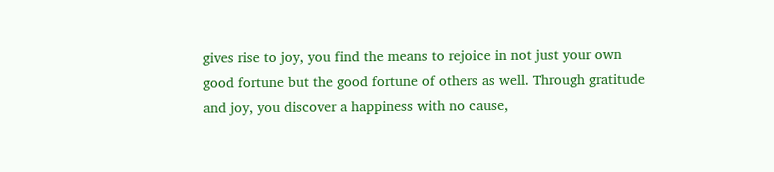gives rise to joy, you find the means to rejoice in not just your own good fortune but the good fortune of others as well. Through gratitude and joy, you discover a happiness with no cause,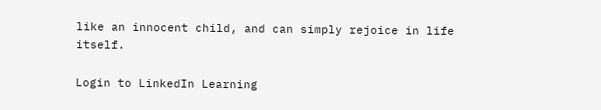like an innocent child, and can simply rejoice in life itself.

Login to LinkedIn Learning